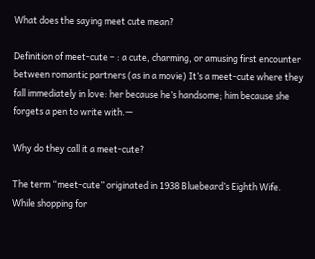What does the saying meet cute mean?

Definition of meet-cute – : a cute, charming, or amusing first encounter between romantic partners (as in a movie) It’s a meet-cute where they fall immediately in love: her because he’s handsome; him because she forgets a pen to write with.—

Why do they call it a meet-cute?

The term “meet-cute” originated in 1938 Bluebeard’s Eighth Wife. While shopping for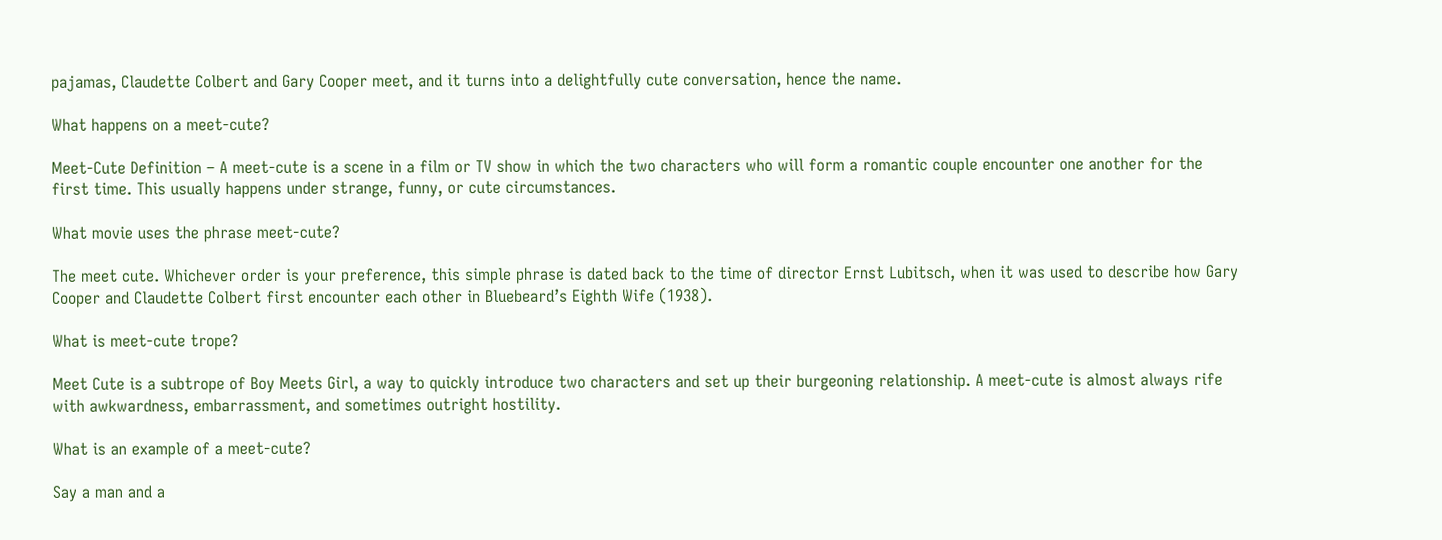pajamas, Claudette Colbert and Gary Cooper meet, and it turns into a delightfully cute conversation, hence the name.

What happens on a meet-cute?

Meet-Cute Definition – A meet-cute is a scene in a film or TV show in which the two characters who will form a romantic couple encounter one another for the first time. This usually happens under strange, funny, or cute circumstances.

What movie uses the phrase meet-cute?

The meet cute. Whichever order is your preference, this simple phrase is dated back to the time of director Ernst Lubitsch, when it was used to describe how Gary Cooper and Claudette Colbert first encounter each other in Bluebeard’s Eighth Wife (1938).

What is meet-cute trope?

Meet Cute is a subtrope of Boy Meets Girl, a way to quickly introduce two characters and set up their burgeoning relationship. A meet-cute is almost always rife with awkwardness, embarrassment, and sometimes outright hostility.

What is an example of a meet-cute?

Say a man and a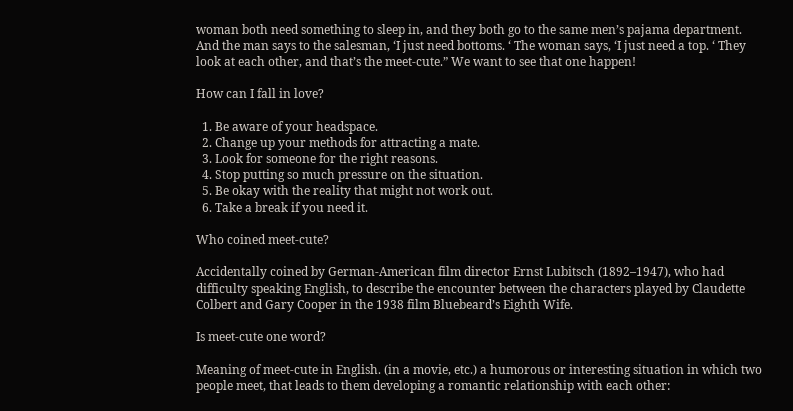woman both need something to sleep in, and they both go to the same men’s pajama department. And the man says to the salesman, ‘I just need bottoms. ‘ The woman says, ‘I just need a top. ‘ They look at each other, and that’s the meet-cute.” We want to see that one happen!

How can I fall in love?

  1. Be aware of your headspace.
  2. Change up your methods for attracting a mate.
  3. Look for someone for the right reasons.
  4. Stop putting so much pressure on the situation.
  5. Be okay with the reality that might not work out.
  6. Take a break if you need it.

Who coined meet-cute?

Accidentally coined by German-American film director Ernst Lubitsch (1892–1947), who had difficulty speaking English, to describe the encounter between the characters played by Claudette Colbert and Gary Cooper in the 1938 film Bluebeard’s Eighth Wife.

Is meet-cute one word?

Meaning of meet-cute in English. (in a movie, etc.) a humorous or interesting situation in which two people meet, that leads to them developing a romantic relationship with each other: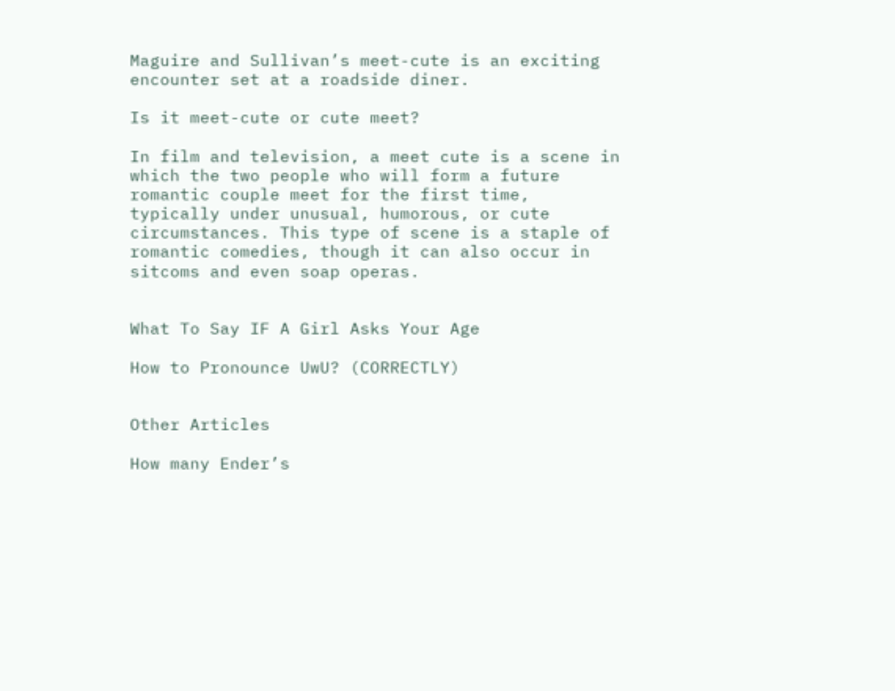Maguire and Sullivan’s meet-cute is an exciting encounter set at a roadside diner.

Is it meet-cute or cute meet?

In film and television, a meet cute is a scene in which the two people who will form a future romantic couple meet for the first time, typically under unusual, humorous, or cute circumstances. This type of scene is a staple of romantic comedies, though it can also occur in sitcoms and even soap operas.


What To Say IF A Girl Asks Your Age

How to Pronounce UwU? (CORRECTLY)


Other Articles

How many Ender’s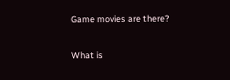Game movies are there?

What is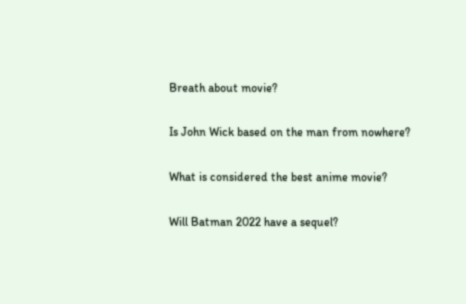Breath about movie?

Is John Wick based on the man from nowhere?

What is considered the best anime movie?

Will Batman 2022 have a sequel?